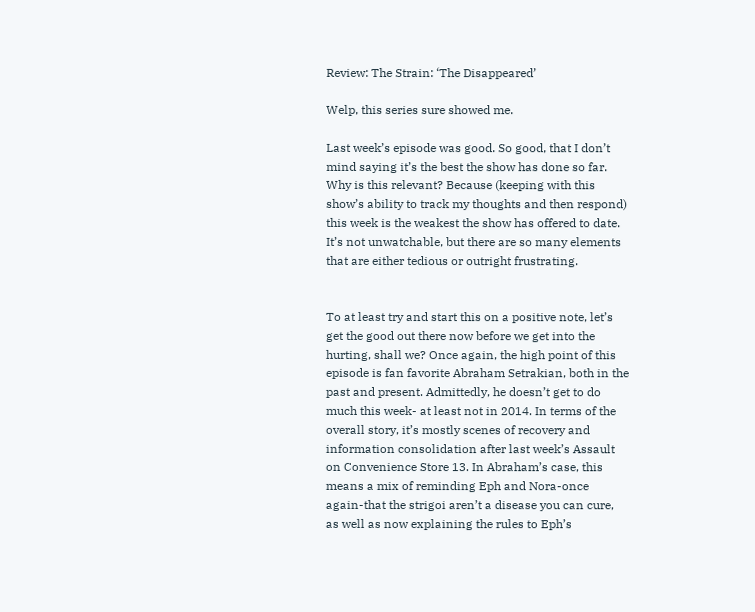Review: The Strain: ‘The Disappeared’

Welp, this series sure showed me.

Last week’s episode was good. So good, that I don’t mind saying it’s the best the show has done so far. Why is this relevant? Because (keeping with this show’s ability to track my thoughts and then respond) this week is the weakest the show has offered to date. It’s not unwatchable, but there are so many elements that are either tedious or outright frustrating.


To at least try and start this on a positive note, let’s get the good out there now before we get into the hurting, shall we? Once again, the high point of this episode is fan favorite Abraham Setrakian, both in the past and present. Admittedly, he doesn’t get to do much this week- at least not in 2014. In terms of the overall story, it’s mostly scenes of recovery and information consolidation after last week’s Assault on Convenience Store 13. In Abraham’s case, this means a mix of reminding Eph and Nora-once again-that the strigoi aren’t a disease you can cure, as well as now explaining the rules to Eph’s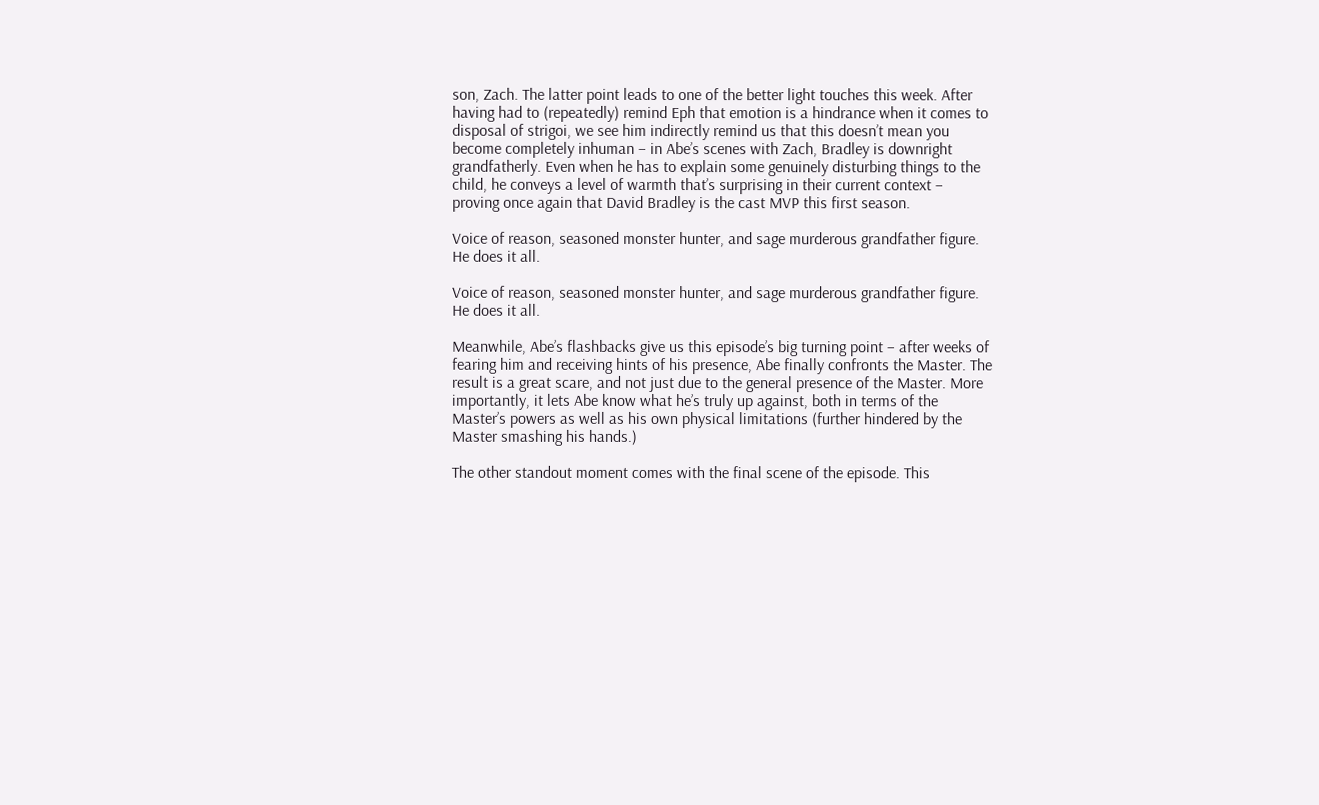son, Zach. The latter point leads to one of the better light touches this week. After having had to (repeatedly) remind Eph that emotion is a hindrance when it comes to disposal of strigoi, we see him indirectly remind us that this doesn’t mean you become completely inhuman – in Abe’s scenes with Zach, Bradley is downright grandfatherly. Even when he has to explain some genuinely disturbing things to the child, he conveys a level of warmth that’s surprising in their current context – proving once again that David Bradley is the cast MVP this first season.

Voice of reason, seasoned monster hunter, and sage murderous grandfather figure. He does it all.

Voice of reason, seasoned monster hunter, and sage murderous grandfather figure.
He does it all.

Meanwhile, Abe’s flashbacks give us this episode’s big turning point – after weeks of fearing him and receiving hints of his presence, Abe finally confronts the Master. The result is a great scare, and not just due to the general presence of the Master. More importantly, it lets Abe know what he’s truly up against, both in terms of the Master’s powers as well as his own physical limitations (further hindered by the Master smashing his hands.)

The other standout moment comes with the final scene of the episode. This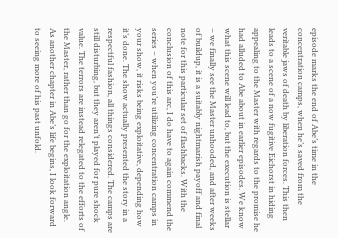episode marks the end of Abe’s time in the concentration camps, when he’s saved from the veritable jaws of death by liberation forces. This then leads to a scene of a now fugitive Eichorst in hiding appealing to the Master with regards to the promise he had alluded to Abe about in earlier episodes. We know what this scene will lead to, but the execution is stellar – we finally see the Master unhooded, and after weeks of buildup, it is a suitably nightmarish payoff and final note for this particular set of flashbacks. With the conclusion of this arc, I do have to again commend the series – when you’re utilizing concentration camps in your show, it risks being exploitative, depending how it’s done. The show actually presented the story in a respectful fashion, all things considered. The camps are still disturbing, but they aren’t played for pure shock value. The terrors are instead relegated to the efforts of the Master, rather than go for the exploitation angle. As another chapter in Abe’s life begins, I look forward to seeing more of his past unfold.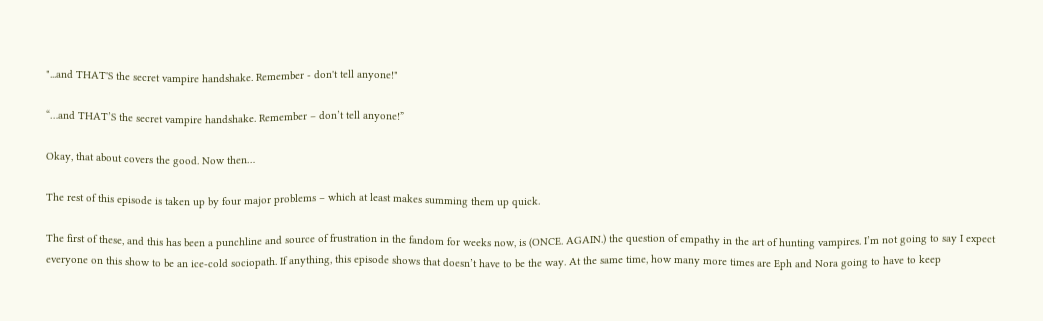"...and THAT'S the secret vampire handshake. Remember - don't tell anyone!"

“…and THAT’S the secret vampire handshake. Remember – don’t tell anyone!”

Okay, that about covers the good. Now then…

The rest of this episode is taken up by four major problems – which at least makes summing them up quick.

The first of these, and this has been a punchline and source of frustration in the fandom for weeks now, is (ONCE. AGAIN.) the question of empathy in the art of hunting vampires. I’m not going to say I expect everyone on this show to be an ice-cold sociopath. If anything, this episode shows that doesn’t have to be the way. At the same time, how many more times are Eph and Nora going to have to keep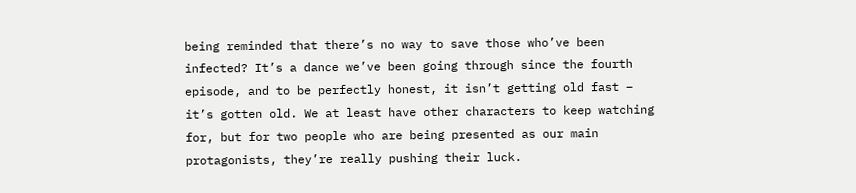being reminded that there’s no way to save those who’ve been infected? It’s a dance we’ve been going through since the fourth episode, and to be perfectly honest, it isn’t getting old fast – it’s gotten old. We at least have other characters to keep watching for, but for two people who are being presented as our main protagonists, they’re really pushing their luck.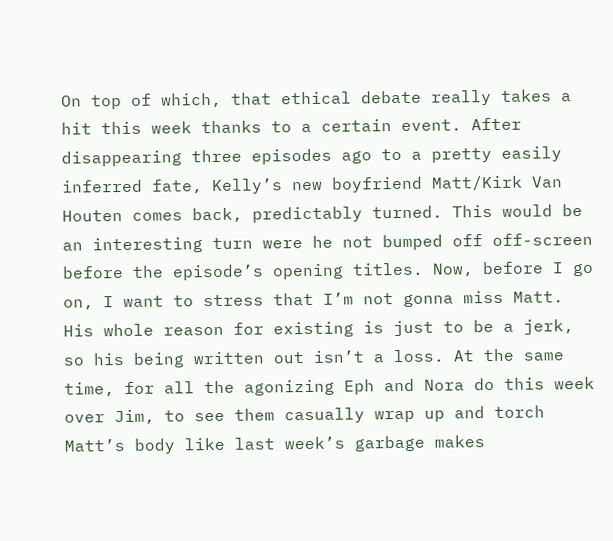On top of which, that ethical debate really takes a hit this week thanks to a certain event. After disappearing three episodes ago to a pretty easily inferred fate, Kelly’s new boyfriend Matt/Kirk Van Houten comes back, predictably turned. This would be an interesting turn were he not bumped off off-screen before the episode’s opening titles. Now, before I go on, I want to stress that I’m not gonna miss Matt. His whole reason for existing is just to be a jerk, so his being written out isn’t a loss. At the same time, for all the agonizing Eph and Nora do this week over Jim, to see them casually wrap up and torch Matt’s body like last week’s garbage makes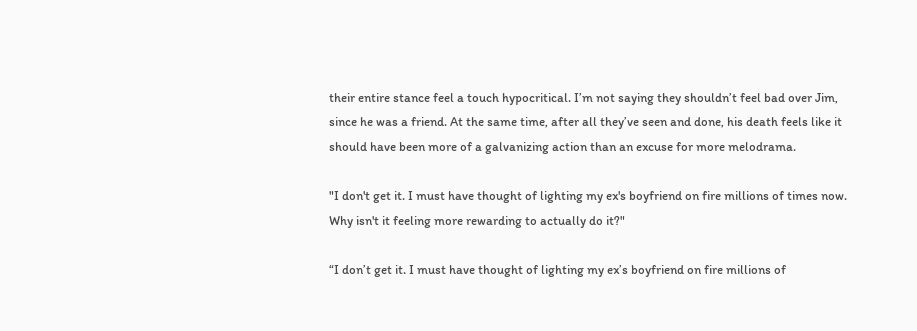their entire stance feel a touch hypocritical. I’m not saying they shouldn’t feel bad over Jim, since he was a friend. At the same time, after all they’ve seen and done, his death feels like it should have been more of a galvanizing action than an excuse for more melodrama.

"I don't get it. I must have thought of lighting my ex's boyfriend on fire millions of times now. Why isn't it feeling more rewarding to actually do it?"

“I don’t get it. I must have thought of lighting my ex’s boyfriend on fire millions of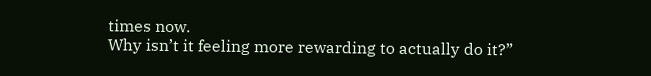times now.
Why isn’t it feeling more rewarding to actually do it?”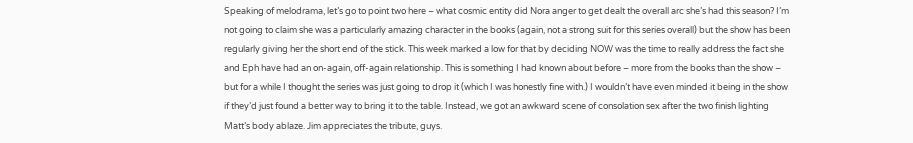Speaking of melodrama, let’s go to point two here – what cosmic entity did Nora anger to get dealt the overall arc she’s had this season? I’m not going to claim she was a particularly amazing character in the books (again, not a strong suit for this series overall) but the show has been regularly giving her the short end of the stick. This week marked a low for that by deciding NOW was the time to really address the fact she and Eph have had an on-again, off-again relationship. This is something I had known about before – more from the books than the show – but for a while I thought the series was just going to drop it (which I was honestly fine with.) I wouldn’t have even minded it being in the show if they’d just found a better way to bring it to the table. Instead, we got an awkward scene of consolation sex after the two finish lighting Matt’s body ablaze. Jim appreciates the tribute, guys.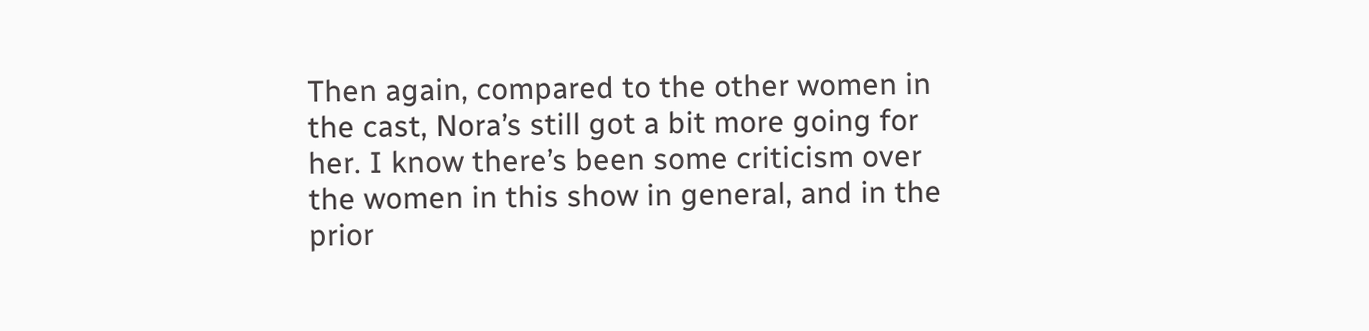Then again, compared to the other women in the cast, Nora’s still got a bit more going for her. I know there’s been some criticism over the women in this show in general, and in the prior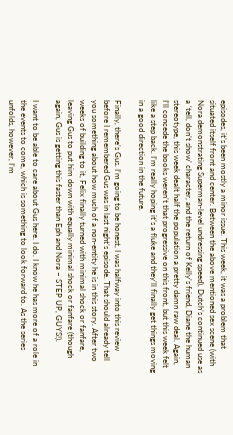episodes, it’s been mostly a minor issue. This week, it was a problem that situated itself front and center. Between the above mentioned sex scene (with Nora demonstrating Superman-level undressing speed), Dutch’s continued use as a ‘tell, don’t show’ character, and the return of Kelly’s friend, Diane the human stereotype, this week dealt half the population a pretty damn raw deal. Again, I’ll concede the books weren’t that progressive on this front, but this week felt like a step back. I’m really hoping it’s a fluke and they’ll finally get things moving in a good direction in the future.

Finally, there’s Gus. I’m going to be honest, I was halfway into this review before I remembered Gus was in last night’s episode. That should already tell you something about how much of a non-entity he is in this story. After two weeks of building to it, Felix finally turned with minimal shock or fanfare, leaving Gus to put him down with equally minimal shock or fanfare (though again, Gus is getting this faster than Eph and Nora – STEP UP, GUYS!).

I want to be able to care about Gus here. I do. I know he has more of a role in the events to come, which is something to look forward to. As the series unfolds, however, I’m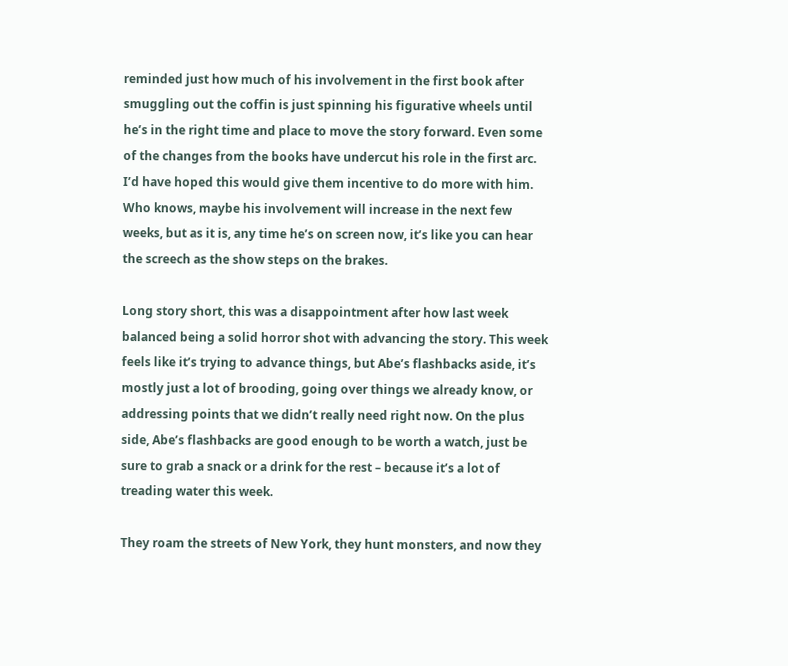reminded just how much of his involvement in the first book after smuggling out the coffin is just spinning his figurative wheels until he’s in the right time and place to move the story forward. Even some of the changes from the books have undercut his role in the first arc. I’d have hoped this would give them incentive to do more with him. Who knows, maybe his involvement will increase in the next few weeks, but as it is, any time he’s on screen now, it’s like you can hear the screech as the show steps on the brakes.

Long story short, this was a disappointment after how last week balanced being a solid horror shot with advancing the story. This week feels like it’s trying to advance things, but Abe’s flashbacks aside, it’s mostly just a lot of brooding, going over things we already know, or addressing points that we didn’t really need right now. On the plus side, Abe’s flashbacks are good enough to be worth a watch, just be sure to grab a snack or a drink for the rest – because it’s a lot of treading water this week.

They roam the streets of New York, they hunt monsters, and now they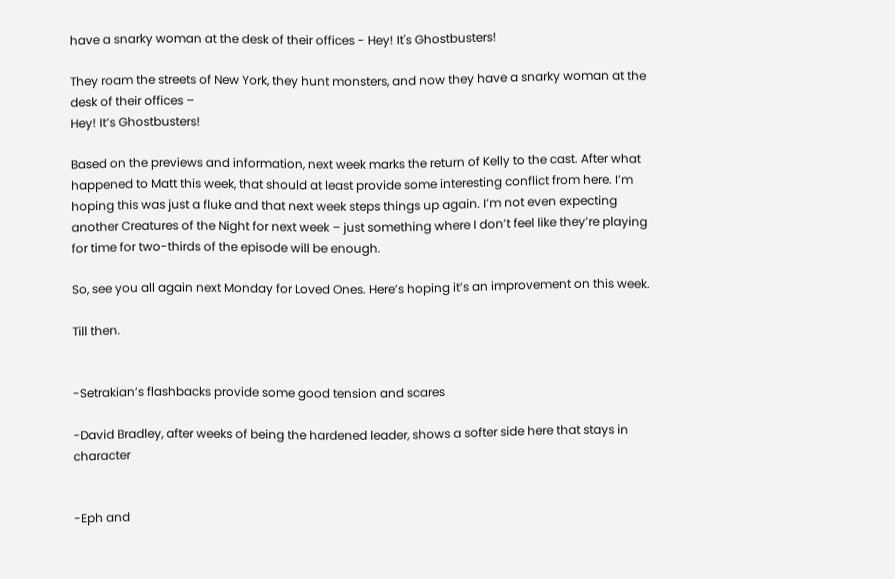have a snarky woman at the desk of their offices - Hey! It's Ghostbusters!

They roam the streets of New York, they hunt monsters, and now they have a snarky woman at the desk of their offices –
Hey! It’s Ghostbusters!

Based on the previews and information, next week marks the return of Kelly to the cast. After what happened to Matt this week, that should at least provide some interesting conflict from here. I’m hoping this was just a fluke and that next week steps things up again. I’m not even expecting another Creatures of the Night for next week – just something where I don’t feel like they’re playing for time for two-thirds of the episode will be enough.

So, see you all again next Monday for Loved Ones. Here’s hoping it’s an improvement on this week.

Till then.


-Setrakian’s flashbacks provide some good tension and scares

-David Bradley, after weeks of being the hardened leader, shows a softer side here that stays in character


-Eph and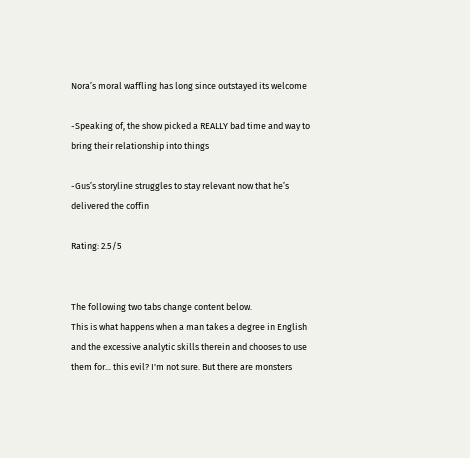Nora’s moral waffling has long since outstayed its welcome

-Speaking of, the show picked a REALLY bad time and way to bring their relationship into things

-Gus’s storyline struggles to stay relevant now that he’s delivered the coffin

Rating: 2.5/5


The following two tabs change content below.
This is what happens when a man takes a degree in English and the excessive analytic skills therein and chooses to use them for... this evil? I'm not sure. But there are monsters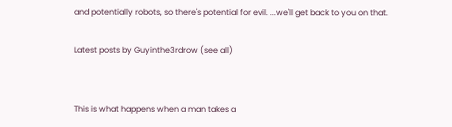and potentially robots, so there's potential for evil. ...we'll get back to you on that.

Latest posts by Guyinthe3rdrow (see all)


This is what happens when a man takes a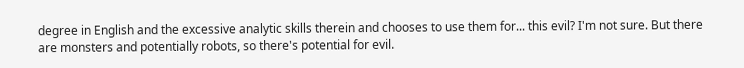degree in English and the excessive analytic skills therein and chooses to use them for... this evil? I'm not sure. But there are monsters and potentially robots, so there's potential for evil.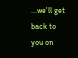...we'll get back to you on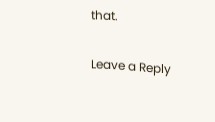that.

Leave a Reply